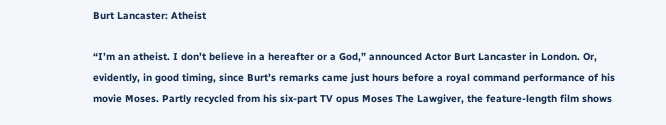Burt Lancaster: Atheist

“I’m an atheist. I don’t believe in a hereafter or a God,” announced Actor Burt Lancaster in London. Or, evidently, in good timing, since Burt’s remarks came just hours before a royal command performance of his movie Moses. Partly recycled from his six-part TV opus Moses The Lawgiver, the feature-length film shows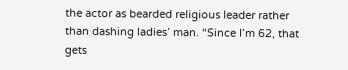the actor as bearded religious leader rather than dashing ladies’ man. “Since I’m 62, that gets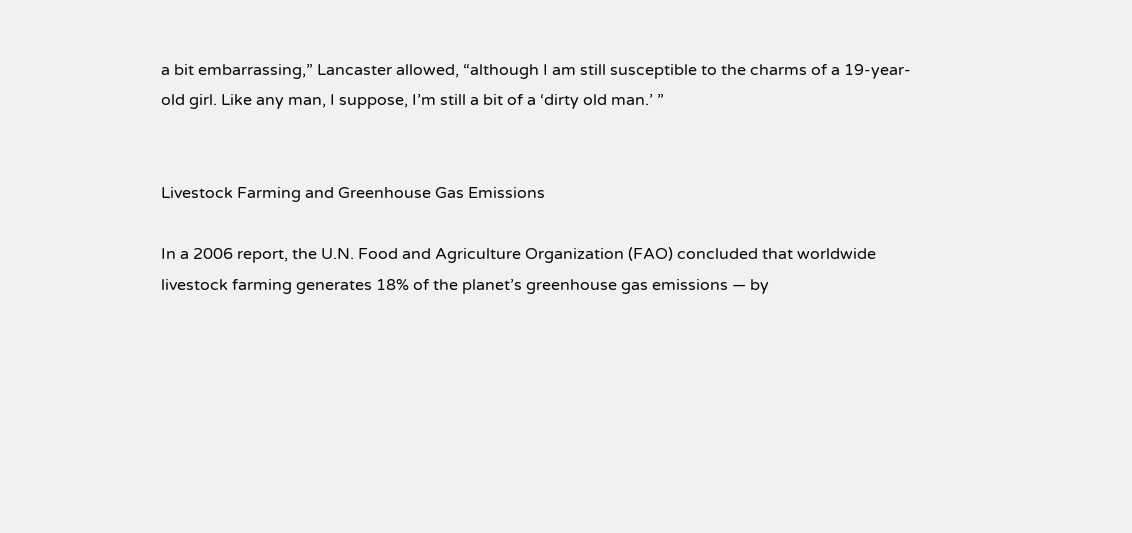a bit embarrassing,” Lancaster allowed, “although I am still susceptible to the charms of a 19-year-old girl. Like any man, I suppose, I’m still a bit of a ‘dirty old man.’ ”


Livestock Farming and Greenhouse Gas Emissions

In a 2006 report, the U.N. Food and Agriculture Organization (FAO) concluded that worldwide livestock farming generates 18% of the planet’s greenhouse gas emissions — by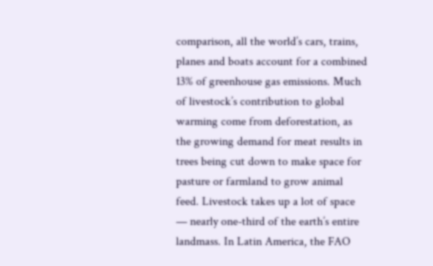comparison, all the world’s cars, trains, planes and boats account for a combined 13% of greenhouse gas emissions. Much of livestock’s contribution to global warming come from deforestation, as the growing demand for meat results in trees being cut down to make space for pasture or farmland to grow animal feed. Livestock takes up a lot of space — nearly one-third of the earth’s entire landmass. In Latin America, the FAO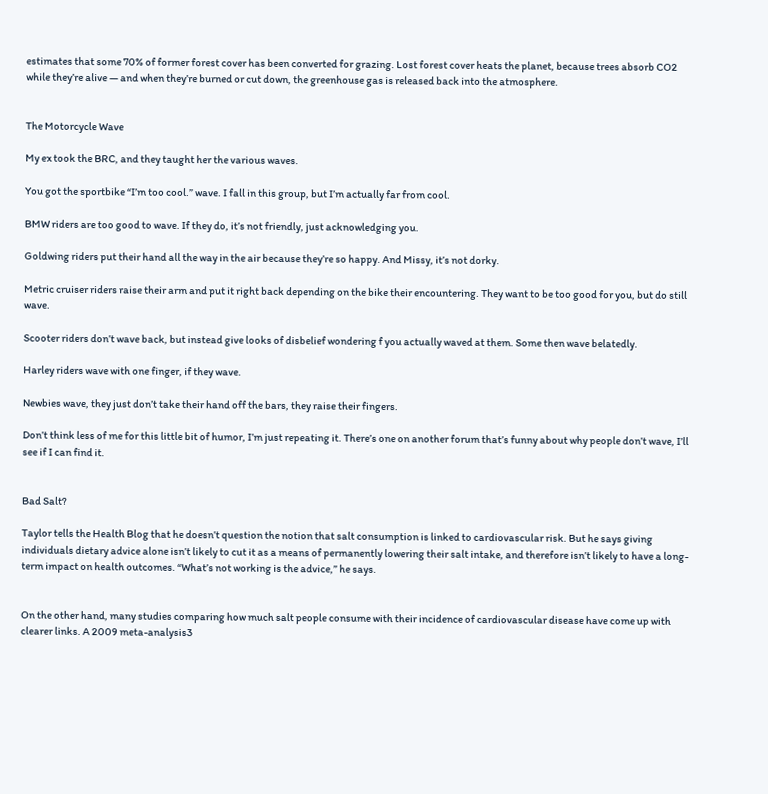estimates that some 70% of former forest cover has been converted for grazing. Lost forest cover heats the planet, because trees absorb CO2 while they’re alive — and when they’re burned or cut down, the greenhouse gas is released back into the atmosphere.


The Motorcycle Wave

My ex took the BRC, and they taught her the various waves.

You got the sportbike “I’m too cool.” wave. I fall in this group, but I’m actually far from cool.

BMW riders are too good to wave. If they do, it’s not friendly, just acknowledging you.

Goldwing riders put their hand all the way in the air because they’re so happy. And Missy, it’s not dorky.

Metric cruiser riders raise their arm and put it right back depending on the bike their encountering. They want to be too good for you, but do still wave.

Scooter riders don’t wave back, but instead give looks of disbelief wondering f you actually waved at them. Some then wave belatedly.

Harley riders wave with one finger, if they wave.

Newbies wave, they just don’t take their hand off the bars, they raise their fingers.

Don’t think less of me for this little bit of humor, I’m just repeating it. There’s one on another forum that’s funny about why people don’t wave, I’ll see if I can find it.


Bad Salt?

Taylor tells the Health Blog that he doesn’t question the notion that salt consumption is linked to cardiovascular risk. But he says giving individuals dietary advice alone isn’t likely to cut it as a means of permanently lowering their salt intake, and therefore isn’t likely to have a long-term impact on health outcomes. “What’s not working is the advice,” he says.


On the other hand, many studies comparing how much salt people consume with their incidence of cardiovascular disease have come up with clearer links. A 2009 meta-analysis3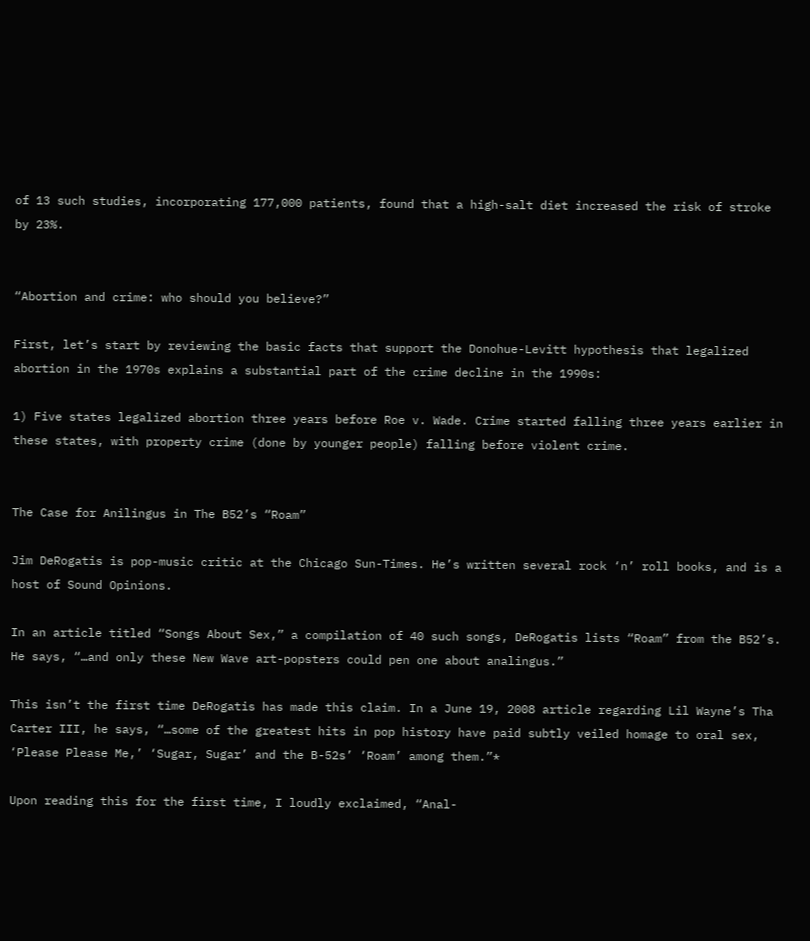of 13 such studies, incorporating 177,000 patients, found that a high-salt diet increased the risk of stroke by 23%.


“Abortion and crime: who should you believe?”

First, let’s start by reviewing the basic facts that support the Donohue-Levitt hypothesis that legalized abortion in the 1970s explains a substantial part of the crime decline in the 1990s:

1) Five states legalized abortion three years before Roe v. Wade. Crime started falling three years earlier in these states, with property crime (done by younger people) falling before violent crime.


The Case for Anilingus in The B52’s “Roam”

Jim DeRogatis is pop-music critic at the Chicago Sun-Times. He’s written several rock ‘n’ roll books, and is a host of Sound Opinions.

In an article titled “Songs About Sex,” a compilation of 40 such songs, DeRogatis lists “Roam” from the B52’s. He says, “…and only these New Wave art-popsters could pen one about analingus.”

This isn’t the first time DeRogatis has made this claim. In a June 19, 2008 article regarding Lil Wayne’s Tha Carter III, he says, “…some of the greatest hits in pop history have paid subtly veiled homage to oral sex, ‘Please Please Me,’ ‘Sugar, Sugar’ and the B-52s’ ‘Roam’ among them.”*

Upon reading this for the first time, I loudly exclaimed, “Anal-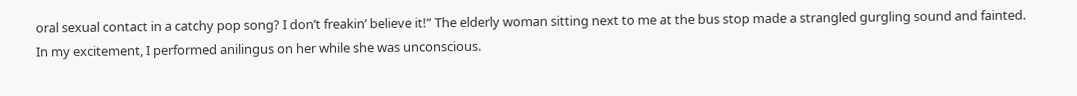oral sexual contact in a catchy pop song? I don’t freakin’ believe it!” The elderly woman sitting next to me at the bus stop made a strangled gurgling sound and fainted. In my excitement, I performed anilingus on her while she was unconscious.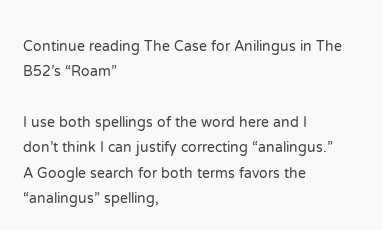Continue reading The Case for Anilingus in The B52’s “Roam”

I use both spellings of the word here and I don’t think I can justify correcting “analingus.” A Google search for both terms favors the “analingus” spelling,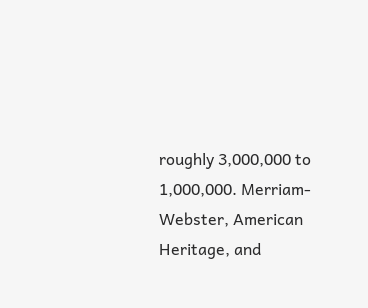roughly 3,000,000 to 1,000,000. Merriam-Webster, American Heritage, and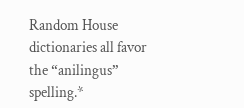Random House dictionaries all favor the “anilingus” spelling.*